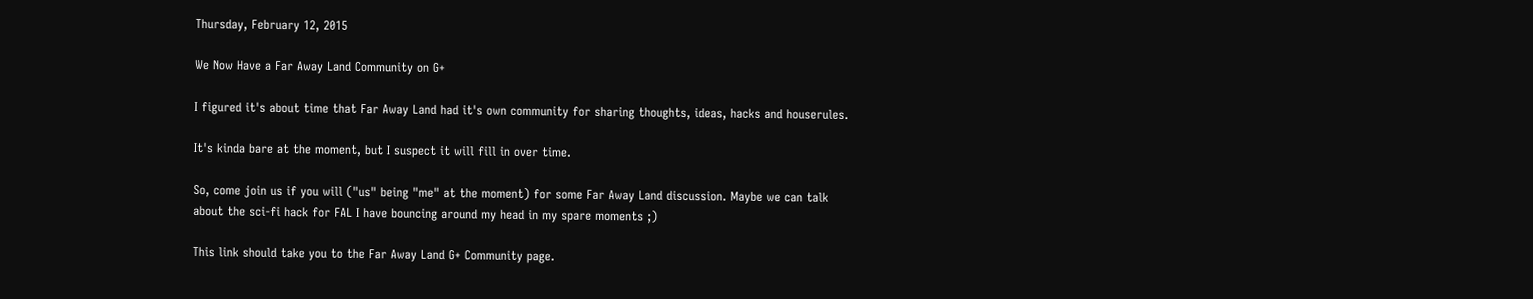Thursday, February 12, 2015

We Now Have a Far Away Land Community on G+

I figured it's about time that Far Away Land had it's own community for sharing thoughts, ideas, hacks and houserules.

It's kinda bare at the moment, but I suspect it will fill in over time.

So, come join us if you will ("us" being "me" at the moment) for some Far Away Land discussion. Maybe we can talk about the sci-fi hack for FAL I have bouncing around my head in my spare moments ;)

This link should take you to the Far Away Land G+ Community page.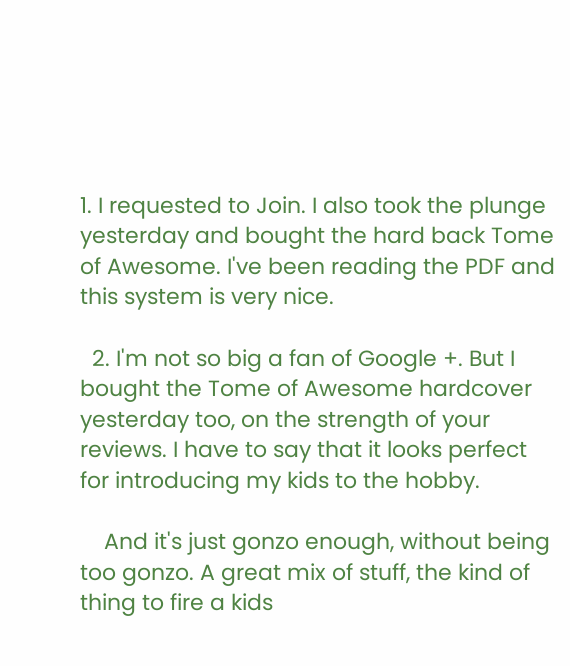1. I requested to Join. I also took the plunge yesterday and bought the hard back Tome of Awesome. I've been reading the PDF and this system is very nice.

  2. I'm not so big a fan of Google +. But I bought the Tome of Awesome hardcover yesterday too, on the strength of your reviews. I have to say that it looks perfect for introducing my kids to the hobby.

    And it's just gonzo enough, without being too gonzo. A great mix of stuff, the kind of thing to fire a kids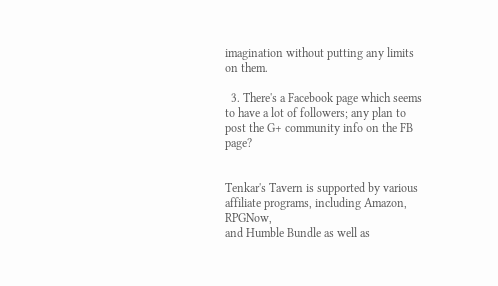imagination without putting any limits on them.

  3. There's a Facebook page which seems to have a lot of followers; any plan to post the G+ community info on the FB page?


Tenkar's Tavern is supported by various affiliate programs, including Amazon, RPGNow,
and Humble Bundle as well as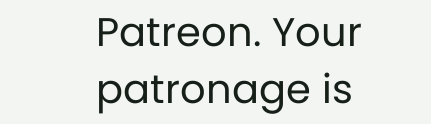Patreon. Your patronage is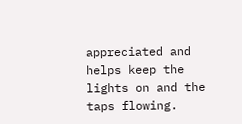appreciated and helps keep the
lights on and the taps flowing.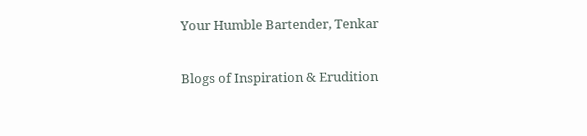Your Humble Bartender, Tenkar

Blogs of Inspiration & Erudition